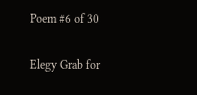Poem #6 of 30

Elegy Grab for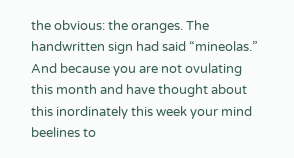the obvious: the oranges. The handwritten sign had said “mineolas.” And because you are not ovulating this month and have thought about this inordinately this week your mind beelines to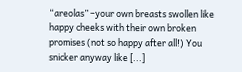“areolas” –your own breasts swollen like happy cheeks with their own broken promises (not so happy after all!) You snicker anyway like [...]